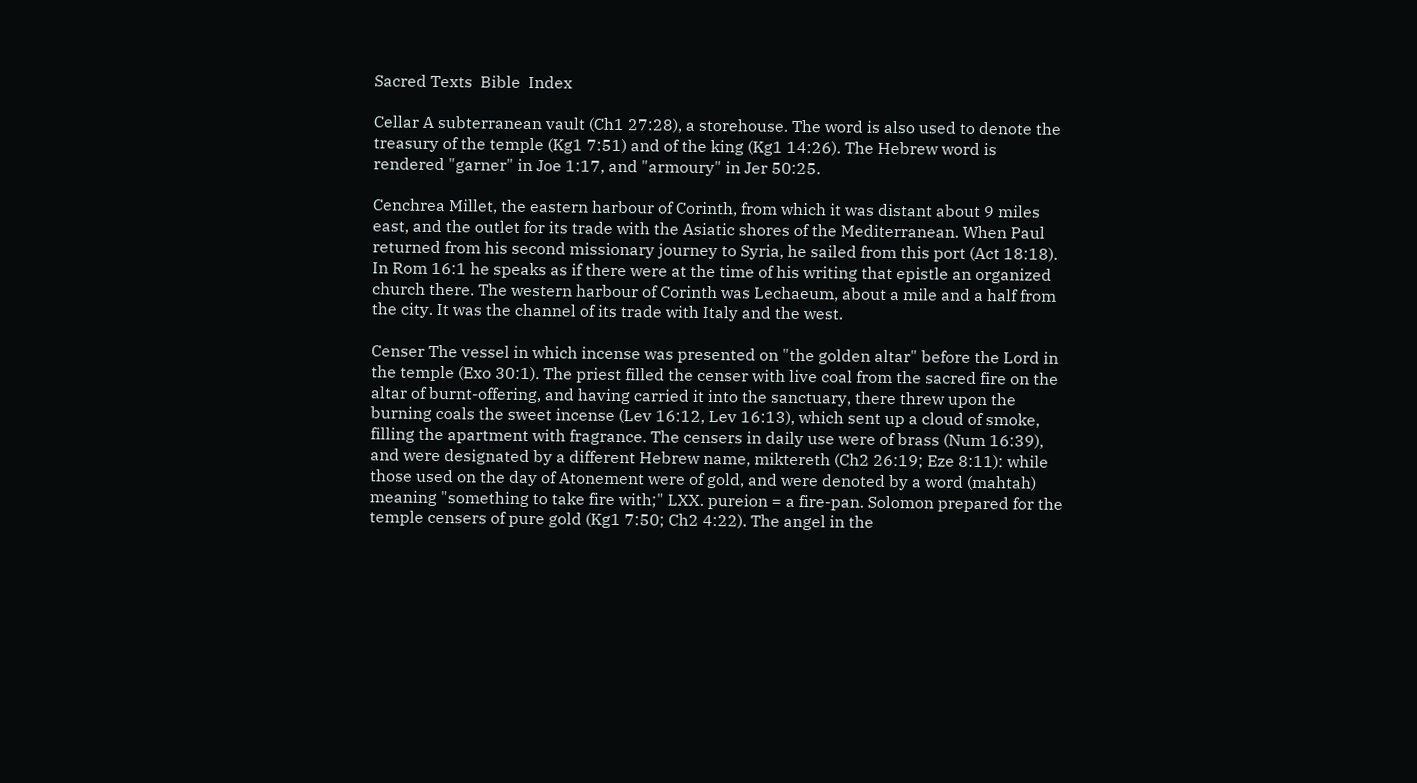Sacred Texts  Bible  Index

Cellar A subterranean vault (Ch1 27:28), a storehouse. The word is also used to denote the treasury of the temple (Kg1 7:51) and of the king (Kg1 14:26). The Hebrew word is rendered "garner" in Joe 1:17, and "armoury" in Jer 50:25.

Cenchrea Millet, the eastern harbour of Corinth, from which it was distant about 9 miles east, and the outlet for its trade with the Asiatic shores of the Mediterranean. When Paul returned from his second missionary journey to Syria, he sailed from this port (Act 18:18). In Rom 16:1 he speaks as if there were at the time of his writing that epistle an organized church there. The western harbour of Corinth was Lechaeum, about a mile and a half from the city. It was the channel of its trade with Italy and the west.

Censer The vessel in which incense was presented on "the golden altar" before the Lord in the temple (Exo 30:1). The priest filled the censer with live coal from the sacred fire on the altar of burnt-offering, and having carried it into the sanctuary, there threw upon the burning coals the sweet incense (Lev 16:12, Lev 16:13), which sent up a cloud of smoke, filling the apartment with fragrance. The censers in daily use were of brass (Num 16:39), and were designated by a different Hebrew name, miktereth (Ch2 26:19; Eze 8:11): while those used on the day of Atonement were of gold, and were denoted by a word (mahtah) meaning "something to take fire with;" LXX. pureion = a fire-pan. Solomon prepared for the temple censers of pure gold (Kg1 7:50; Ch2 4:22). The angel in the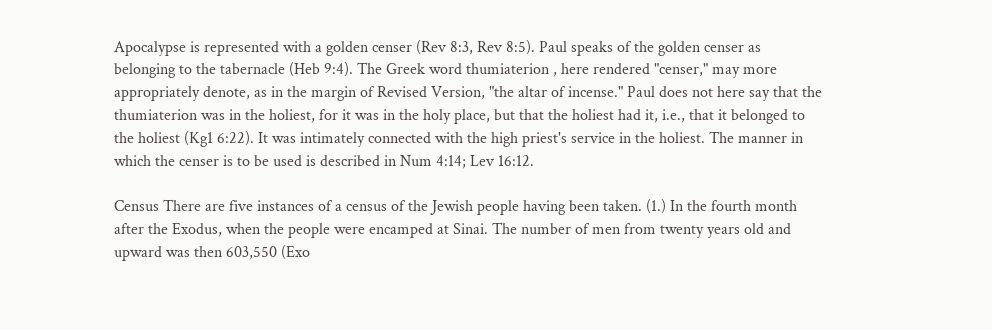Apocalypse is represented with a golden censer (Rev 8:3, Rev 8:5). Paul speaks of the golden censer as belonging to the tabernacle (Heb 9:4). The Greek word thumiaterion , here rendered "censer," may more appropriately denote, as in the margin of Revised Version, "the altar of incense." Paul does not here say that the thumiaterion was in the holiest, for it was in the holy place, but that the holiest had it, i.e., that it belonged to the holiest (Kg1 6:22). It was intimately connected with the high priest's service in the holiest. The manner in which the censer is to be used is described in Num 4:14; Lev 16:12.

Census There are five instances of a census of the Jewish people having been taken. (1.) In the fourth month after the Exodus, when the people were encamped at Sinai. The number of men from twenty years old and upward was then 603,550 (Exo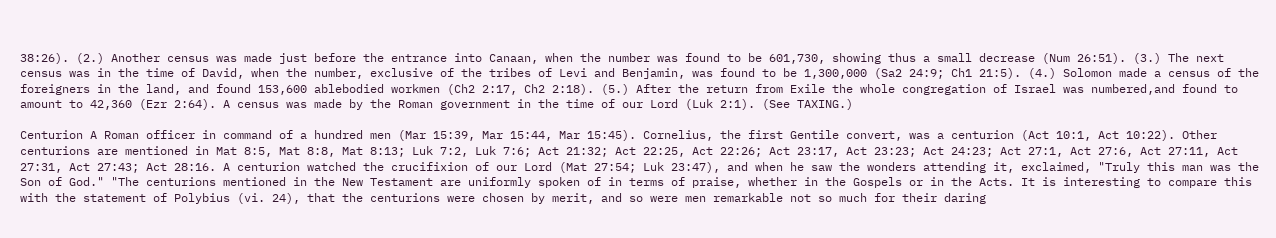38:26). (2.) Another census was made just before the entrance into Canaan, when the number was found to be 601,730, showing thus a small decrease (Num 26:51). (3.) The next census was in the time of David, when the number, exclusive of the tribes of Levi and Benjamin, was found to be 1,300,000 (Sa2 24:9; Ch1 21:5). (4.) Solomon made a census of the foreigners in the land, and found 153,600 ablebodied workmen (Ch2 2:17, Ch2 2:18). (5.) After the return from Exile the whole congregation of Israel was numbered,and found to amount to 42,360 (Ezr 2:64). A census was made by the Roman government in the time of our Lord (Luk 2:1). (See TAXING.)

Centurion A Roman officer in command of a hundred men (Mar 15:39, Mar 15:44, Mar 15:45). Cornelius, the first Gentile convert, was a centurion (Act 10:1, Act 10:22). Other centurions are mentioned in Mat 8:5, Mat 8:8, Mat 8:13; Luk 7:2, Luk 7:6; Act 21:32; Act 22:25, Act 22:26; Act 23:17, Act 23:23; Act 24:23; Act 27:1, Act 27:6, Act 27:11, Act 27:31, Act 27:43; Act 28:16. A centurion watched the crucifixion of our Lord (Mat 27:54; Luk 23:47), and when he saw the wonders attending it, exclaimed, "Truly this man was the Son of God." "The centurions mentioned in the New Testament are uniformly spoken of in terms of praise, whether in the Gospels or in the Acts. It is interesting to compare this with the statement of Polybius (vi. 24), that the centurions were chosen by merit, and so were men remarkable not so much for their daring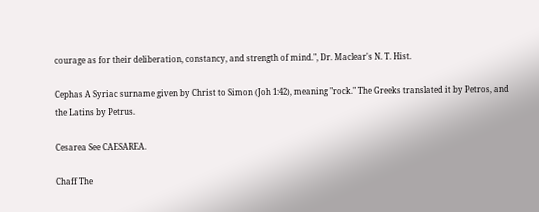courage as for their deliberation, constancy, and strength of mind.", Dr. Maclear's N. T. Hist.

Cephas A Syriac surname given by Christ to Simon (Joh 1:42), meaning "rock." The Greeks translated it by Petros, and the Latins by Petrus.

Cesarea See CAESAREA.

Chaff The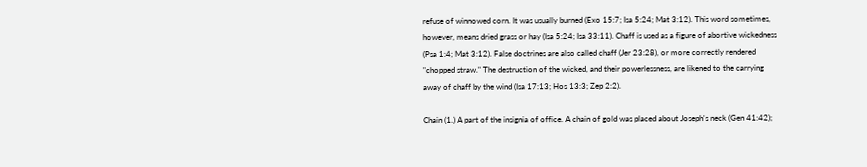refuse of winnowed corn. It was usually burned (Exo 15:7; Isa 5:24; Mat 3:12). This word sometimes, however, means dried grass or hay (Isa 5:24; Isa 33:11). Chaff is used as a figure of abortive wickedness (Psa 1:4; Mat 3:12). False doctrines are also called chaff (Jer 23:28), or more correctly rendered "chopped straw." The destruction of the wicked, and their powerlessness, are likened to the carrying away of chaff by the wind (Isa 17:13; Hos 13:3; Zep 2:2).

Chain (1.) A part of the insignia of office. A chain of gold was placed about Joseph's neck (Gen 41:42);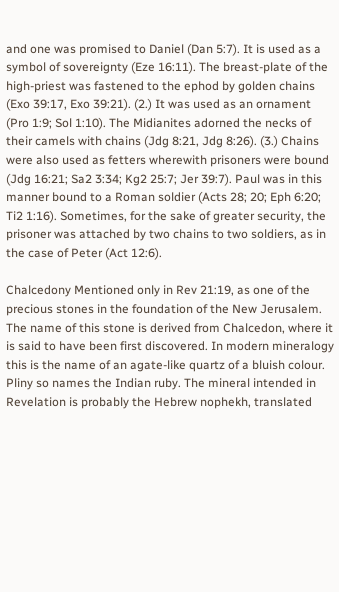and one was promised to Daniel (Dan 5:7). It is used as a symbol of sovereignty (Eze 16:11). The breast-plate of the high-priest was fastened to the ephod by golden chains (Exo 39:17, Exo 39:21). (2.) It was used as an ornament (Pro 1:9; Sol 1:10). The Midianites adorned the necks of their camels with chains (Jdg 8:21, Jdg 8:26). (3.) Chains were also used as fetters wherewith prisoners were bound (Jdg 16:21; Sa2 3:34; Kg2 25:7; Jer 39:7). Paul was in this manner bound to a Roman soldier (Acts 28; 20; Eph 6:20; Ti2 1:16). Sometimes, for the sake of greater security, the prisoner was attached by two chains to two soldiers, as in the case of Peter (Act 12:6).

Chalcedony Mentioned only in Rev 21:19, as one of the precious stones in the foundation of the New Jerusalem. The name of this stone is derived from Chalcedon, where it is said to have been first discovered. In modern mineralogy this is the name of an agate-like quartz of a bluish colour. Pliny so names the Indian ruby. The mineral intended in Revelation is probably the Hebrew nophekh, translated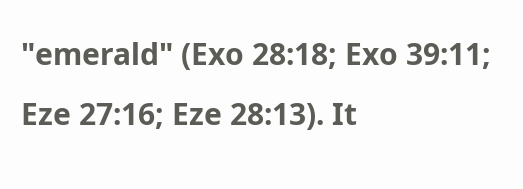"emerald" (Exo 28:18; Exo 39:11; Eze 27:16; Eze 28:13). It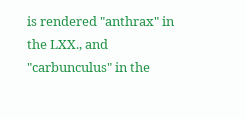is rendered "anthrax" in the LXX., and "carbunculus" in the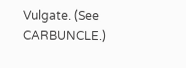Vulgate. (See CARBUNCLE.)